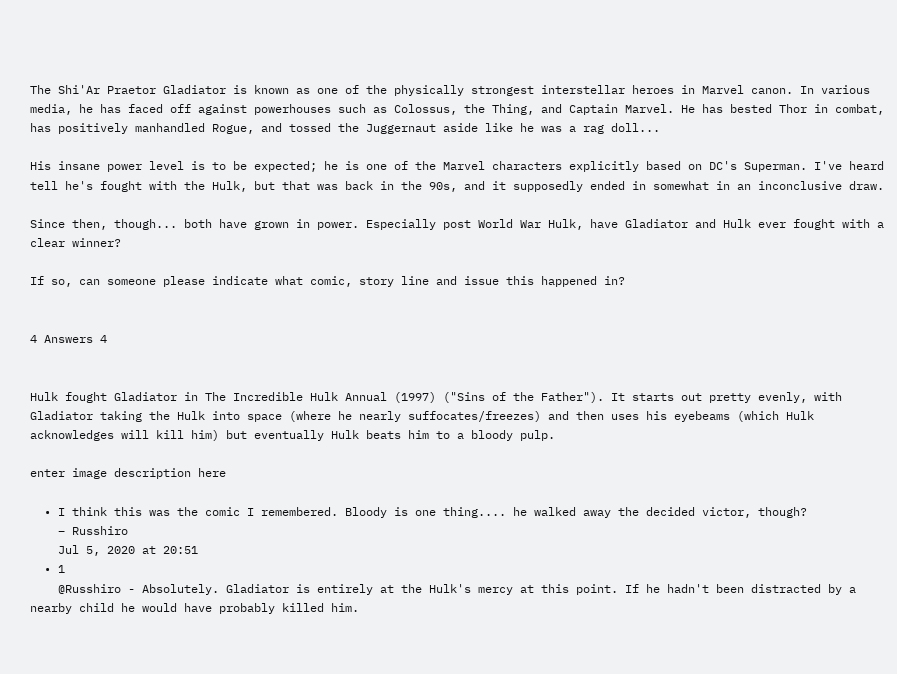The Shi'Ar Praetor Gladiator is known as one of the physically strongest interstellar heroes in Marvel canon. In various media, he has faced off against powerhouses such as Colossus, the Thing, and Captain Marvel. He has bested Thor in combat, has positively manhandled Rogue, and tossed the Juggernaut aside like he was a rag doll...

His insane power level is to be expected; he is one of the Marvel characters explicitly based on DC's Superman. I've heard tell he's fought with the Hulk, but that was back in the 90s, and it supposedly ended in somewhat in an inconclusive draw.

Since then, though... both have grown in power. Especially post World War Hulk, have Gladiator and Hulk ever fought with a clear winner?

If so, can someone please indicate what comic, story line and issue this happened in?


4 Answers 4


Hulk fought Gladiator in The Incredible Hulk Annual (1997) ("Sins of the Father"). It starts out pretty evenly, with Gladiator taking the Hulk into space (where he nearly suffocates/freezes) and then uses his eyebeams (which Hulk acknowledges will kill him) but eventually Hulk beats him to a bloody pulp.

enter image description here

  • I think this was the comic I remembered. Bloody is one thing.... he walked away the decided victor, though?
    – Russhiro
    Jul 5, 2020 at 20:51
  • 1
    @Russhiro - Absolutely. Gladiator is entirely at the Hulk's mercy at this point. If he hadn't been distracted by a nearby child he would have probably killed him.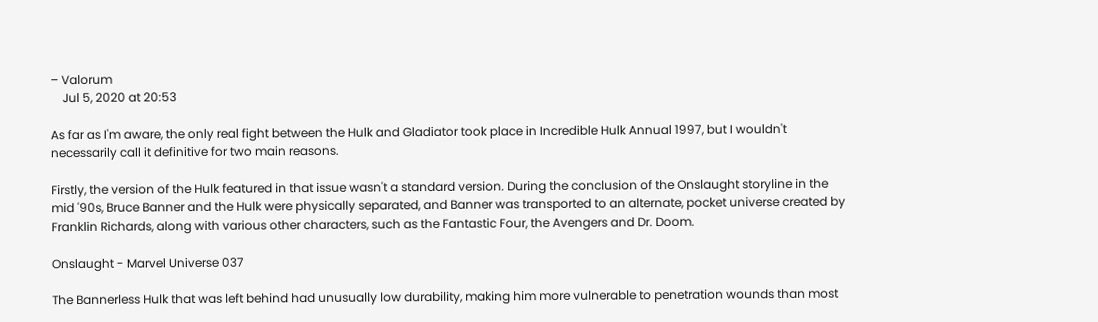– Valorum
    Jul 5, 2020 at 20:53

As far as I'm aware, the only real fight between the Hulk and Gladiator took place in Incredible Hulk Annual 1997, but I wouldn't necessarily call it definitive for two main reasons.

Firstly, the version of the Hulk featured in that issue wasn't a standard version. During the conclusion of the Onslaught storyline in the mid '90s, Bruce Banner and the Hulk were physically separated, and Banner was transported to an alternate, pocket universe created by Franklin Richards, along with various other characters, such as the Fantastic Four, the Avengers and Dr. Doom.

Onslaught - Marvel Universe 037

The Bannerless Hulk that was left behind had unusually low durability, making him more vulnerable to penetration wounds than most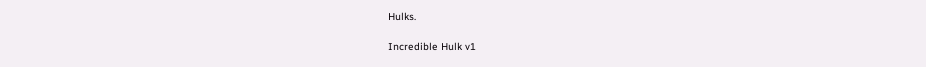Hulks.

Incredible Hulk v1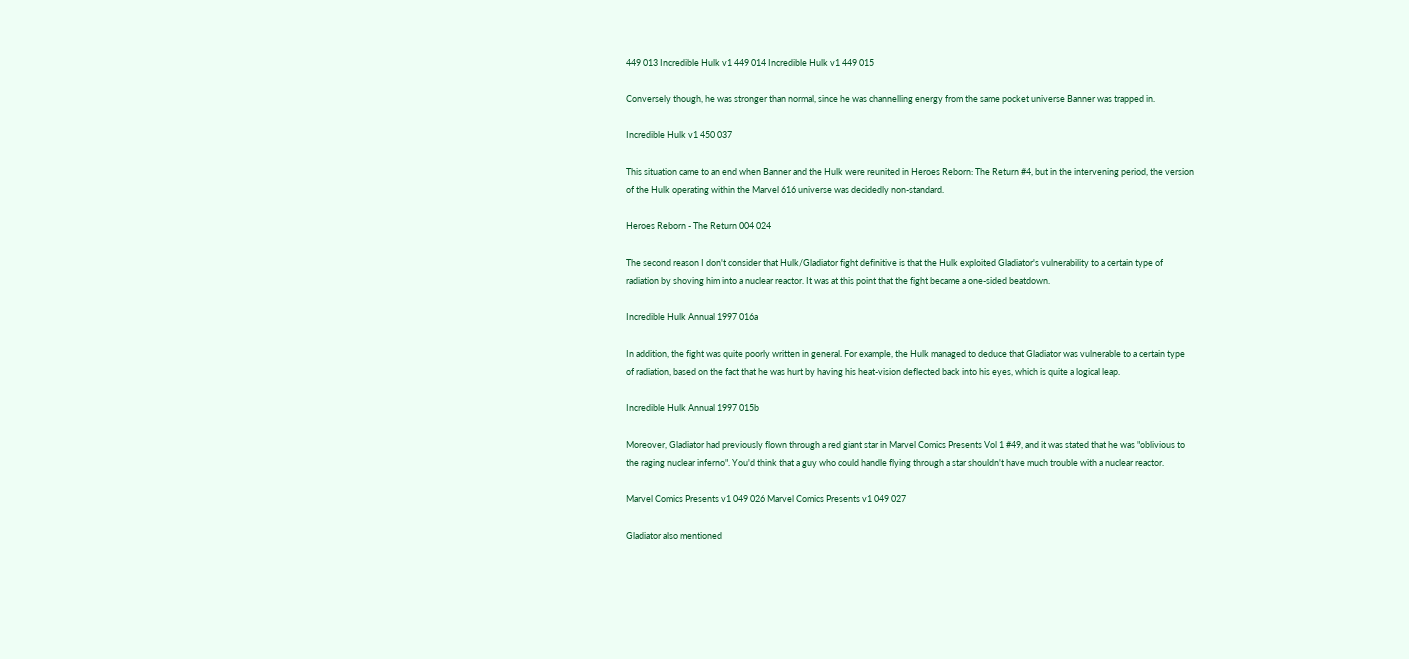449 013 Incredible Hulk v1 449 014 Incredible Hulk v1 449 015

Conversely though, he was stronger than normal, since he was channelling energy from the same pocket universe Banner was trapped in.

Incredible Hulk v1 450 037

This situation came to an end when Banner and the Hulk were reunited in Heroes Reborn: The Return #4, but in the intervening period, the version of the Hulk operating within the Marvel 616 universe was decidedly non-standard.

Heroes Reborn - The Return 004 024

The second reason I don't consider that Hulk/Gladiator fight definitive is that the Hulk exploited Gladiator's vulnerability to a certain type of radiation by shoving him into a nuclear reactor. It was at this point that the fight became a one-sided beatdown.

Incredible Hulk Annual 1997 016a

In addition, the fight was quite poorly written in general. For example, the Hulk managed to deduce that Gladiator was vulnerable to a certain type of radiation, based on the fact that he was hurt by having his heat-vision deflected back into his eyes, which is quite a logical leap.

Incredible Hulk Annual 1997 015b

Moreover, Gladiator had previously flown through a red giant star in Marvel Comics Presents Vol 1 #49, and it was stated that he was "oblivious to the raging nuclear inferno". You'd think that a guy who could handle flying through a star shouldn't have much trouble with a nuclear reactor.

Marvel Comics Presents v1 049 026 Marvel Comics Presents v1 049 027

Gladiator also mentioned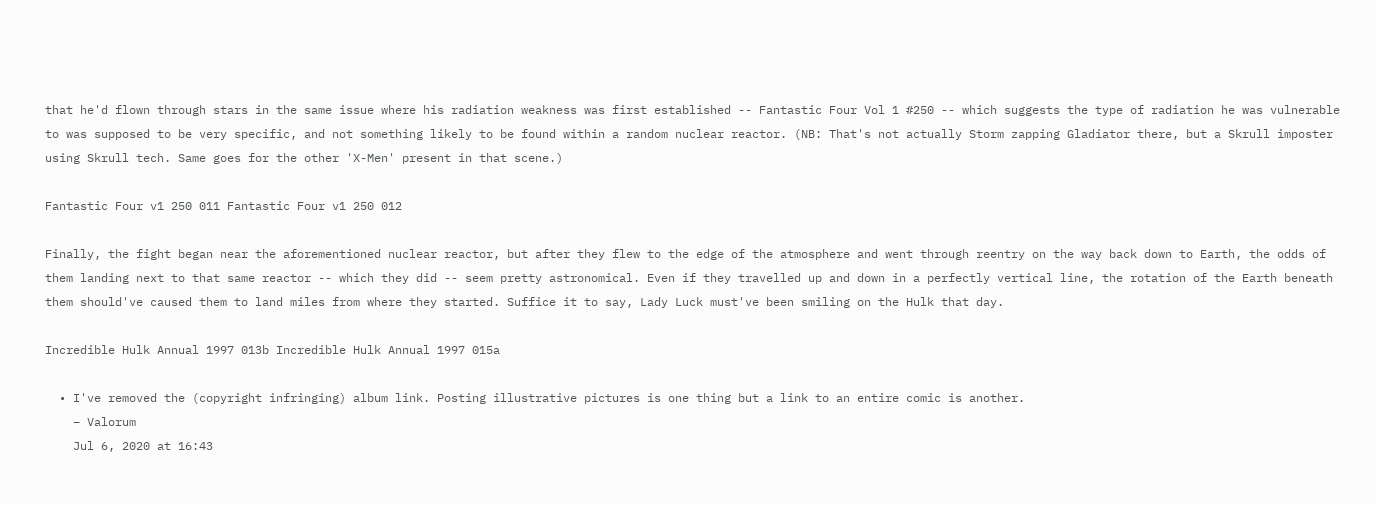that he'd flown through stars in the same issue where his radiation weakness was first established -- Fantastic Four Vol 1 #250 -- which suggests the type of radiation he was vulnerable to was supposed to be very specific, and not something likely to be found within a random nuclear reactor. (NB: That's not actually Storm zapping Gladiator there, but a Skrull imposter using Skrull tech. Same goes for the other 'X-Men' present in that scene.)

Fantastic Four v1 250 011 Fantastic Four v1 250 012

Finally, the fight began near the aforementioned nuclear reactor, but after they flew to the edge of the atmosphere and went through reentry on the way back down to Earth, the odds of them landing next to that same reactor -- which they did -- seem pretty astronomical. Even if they travelled up and down in a perfectly vertical line, the rotation of the Earth beneath them should've caused them to land miles from where they started. Suffice it to say, Lady Luck must've been smiling on the Hulk that day.

Incredible Hulk Annual 1997 013b Incredible Hulk Annual 1997 015a

  • I've removed the (copyright infringing) album link. Posting illustrative pictures is one thing but a link to an entire comic is another.
    – Valorum
    Jul 6, 2020 at 16:43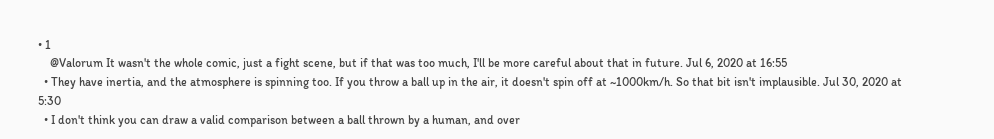• 1
    @Valorum It wasn't the whole comic, just a fight scene, but if that was too much, I'll be more careful about that in future. Jul 6, 2020 at 16:55
  • They have inertia, and the atmosphere is spinning too. If you throw a ball up in the air, it doesn't spin off at ~1000km/h. So that bit isn't implausible. Jul 30, 2020 at 5:30
  • I don't think you can draw a valid comparison between a ball thrown by a human, and over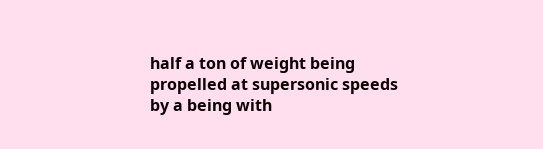half a ton of weight being propelled at supersonic speeds by a being with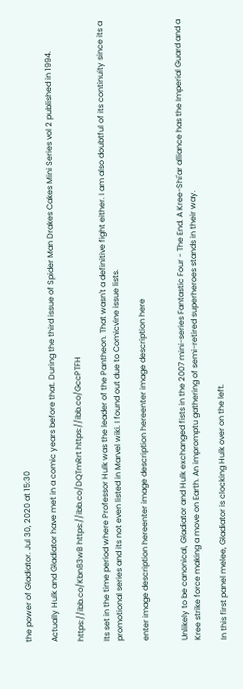the power of Gladiator. Jul 30, 2020 at 15:30

Actually Hulk and Gladiator have met in a comic years before that. During the third issue of Spider Man Drakes Cakes Mini Series vol 2 published in 1994.

https://ibb.co/Kbn83wB https://ibb.co/DQTmRrt https://ibb.co/GccPTFH

Its set in the time period where Professor Hulk was the leader of the Pantheon. That wasn't a definitive fight either. I am also doubtful of its continuity since its a promotional series and its not even listed in Marvel wiki. I found out due to Comicvine issue lists.

enter image description hereenter image description hereenter image description here


Unlikely to be canonical, Gladiator and Hulk exchanged fists in the 2007 mini-series Fantastic Four - The End. A Kree-Shi'ar alliance has the Imperial Guard and a Kree strike force making a move on Earth. An impromptu gathering of semi-retired superheroes stands in their way.

In this first panel melee, Gladiator is clocking Hulk over on the left.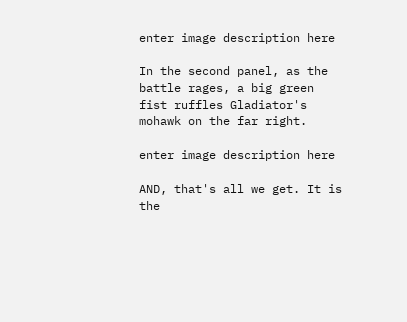enter image description here

In the second panel, as the battle rages, a big green fist ruffles Gladiator's mohawk on the far right.

enter image description here

AND, that's all we get. It is the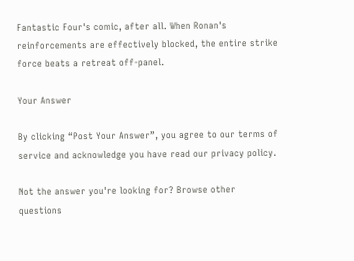Fantastic Four's comic, after all. When Ronan's reinforcements are effectively blocked, the entire strike force beats a retreat off-panel.

Your Answer

By clicking “Post Your Answer”, you agree to our terms of service and acknowledge you have read our privacy policy.

Not the answer you're looking for? Browse other questions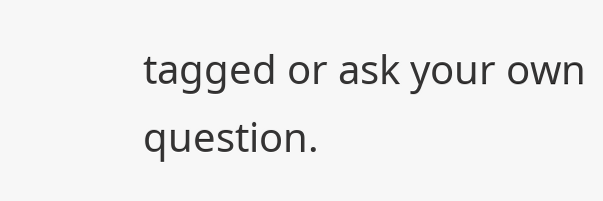tagged or ask your own question.